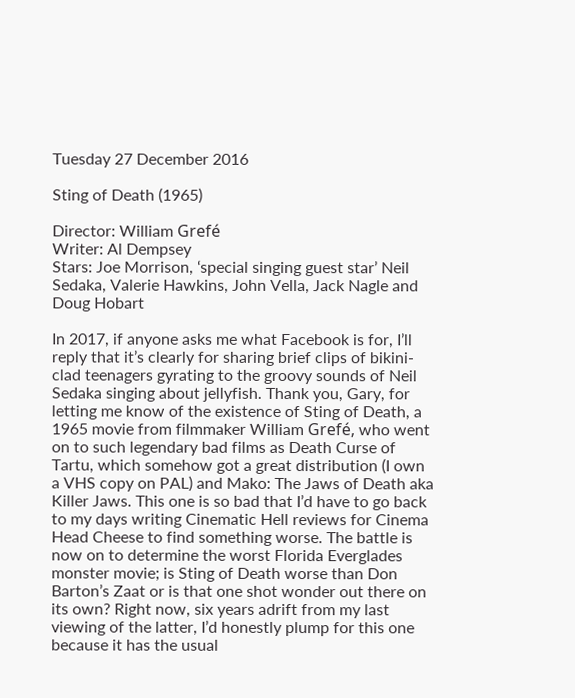Tuesday 27 December 2016

Sting of Death (1965)

Director: William Grefé
Writer: Al Dempsey
Stars: Joe Morrison, ‘special singing guest star’ Neil Sedaka, Valerie Hawkins, John Vella, Jack Nagle and Doug Hobart

In 2017, if anyone asks me what Facebook is for, I’ll reply that it’s clearly for sharing brief clips of bikini-clad teenagers gyrating to the groovy sounds of Neil Sedaka singing about jellyfish. Thank you, Gary, for letting me know of the existence of Sting of Death, a 1965 movie from filmmaker William Grefé, who went on to such legendary bad films as Death Curse of Tartu, which somehow got a great distribution (I own a VHS copy on PAL) and Mako: The Jaws of Death aka Killer Jaws. This one is so bad that I’d have to go back to my days writing Cinematic Hell reviews for Cinema Head Cheese to find something worse. The battle is now on to determine the worst Florida Everglades monster movie; is Sting of Death worse than Don Barton’s Zaat or is that one shot wonder out there on its own? Right now, six years adrift from my last viewing of the latter, I’d honestly plump for this one because it has the usual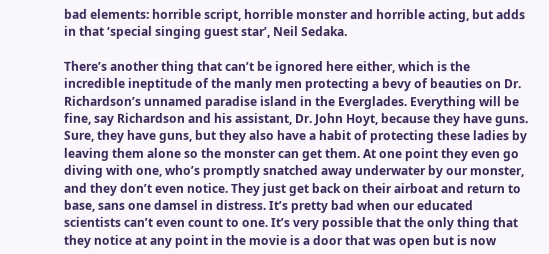bad elements: horrible script, horrible monster and horrible acting, but adds in that ‘special singing guest star’, Neil Sedaka.

There’s another thing that can’t be ignored here either, which is the incredible ineptitude of the manly men protecting a bevy of beauties on Dr. Richardson’s unnamed paradise island in the Everglades. Everything will be fine, say Richardson and his assistant, Dr. John Hoyt, because they have guns. Sure, they have guns, but they also have a habit of protecting these ladies by leaving them alone so the monster can get them. At one point they even go diving with one, who’s promptly snatched away underwater by our monster, and they don’t even notice. They just get back on their airboat and return to base, sans one damsel in distress. It’s pretty bad when our educated scientists can’t even count to one. It’s very possible that the only thing that they notice at any point in the movie is a door that was open but is now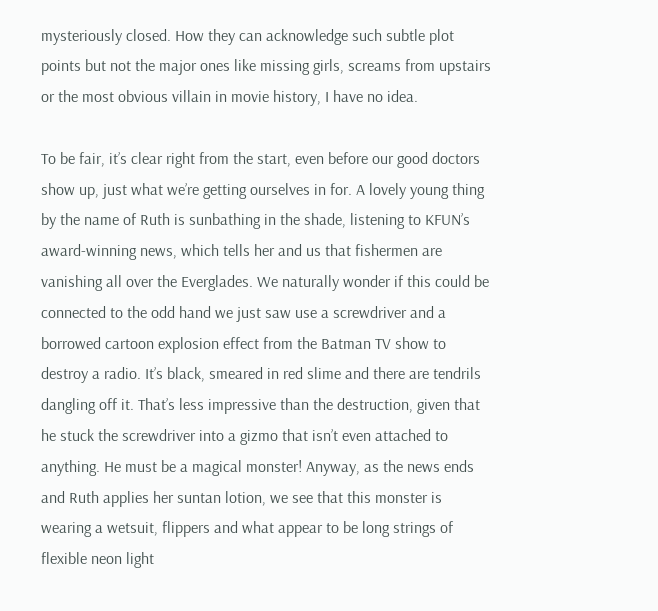mysteriously closed. How they can acknowledge such subtle plot points but not the major ones like missing girls, screams from upstairs or the most obvious villain in movie history, I have no idea.

To be fair, it’s clear right from the start, even before our good doctors show up, just what we’re getting ourselves in for. A lovely young thing by the name of Ruth is sunbathing in the shade, listening to KFUN’s award-winning news, which tells her and us that fishermen are vanishing all over the Everglades. We naturally wonder if this could be connected to the odd hand we just saw use a screwdriver and a borrowed cartoon explosion effect from the Batman TV show to destroy a radio. It’s black, smeared in red slime and there are tendrils dangling off it. That’s less impressive than the destruction, given that he stuck the screwdriver into a gizmo that isn’t even attached to anything. He must be a magical monster! Anyway, as the news ends and Ruth applies her suntan lotion, we see that this monster is wearing a wetsuit, flippers and what appear to be long strings of flexible neon light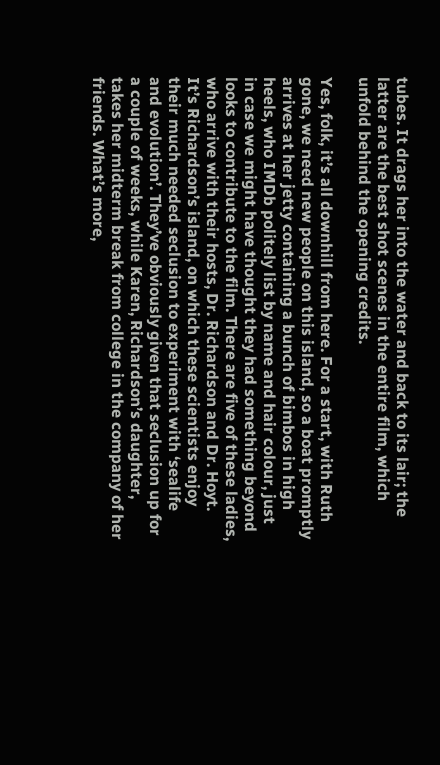tubes. It drags her into the water and back to its lair; the latter are the best shot scenes in the entire film, which unfold behind the opening credits.

Yes, folk, it’s all downhill from here. For a start, with Ruth gone, we need new people on this island, so a boat promptly arrives at her jetty containing a bunch of bimbos in high heels, who IMDb politely list by name and hair colour, just in case we might have thought they had something beyond looks to contribute to the film. There are five of these ladies, who arrive with their hosts, Dr. Richardson and Dr. Hoyt. It’s Richardson’s island, on which these scientists enjoy their much needed seclusion to experiment with ‘sealife and evolution’. They’ve obviously given that seclusion up for a couple of weeks, while Karen, Richardson’s daughter, takes her midterm break from college in the company of her friends. What’s more,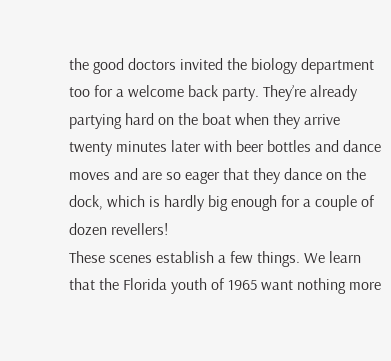the good doctors invited the biology department too for a welcome back party. They’re already partying hard on the boat when they arrive twenty minutes later with beer bottles and dance moves and are so eager that they dance on the dock, which is hardly big enough for a couple of dozen revellers!
These scenes establish a few things. We learn that the Florida youth of 1965 want nothing more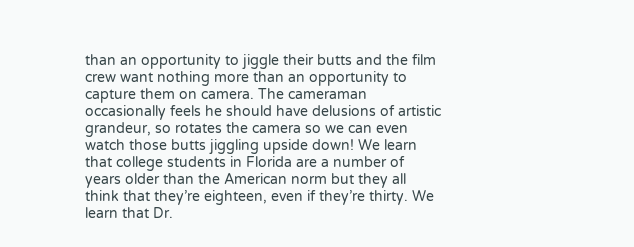than an opportunity to jiggle their butts and the film crew want nothing more than an opportunity to capture them on camera. The cameraman occasionally feels he should have delusions of artistic grandeur, so rotates the camera so we can even watch those butts jiggling upside down! We learn that college students in Florida are a number of years older than the American norm but they all think that they’re eighteen, even if they’re thirty. We learn that Dr.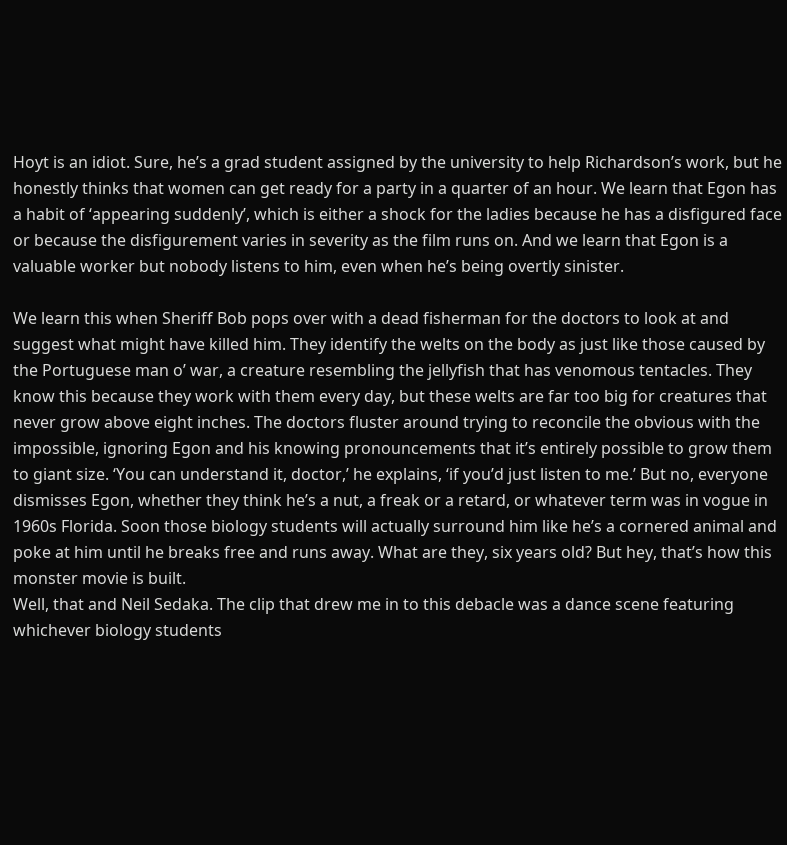Hoyt is an idiot. Sure, he’s a grad student assigned by the university to help Richardson’s work, but he honestly thinks that women can get ready for a party in a quarter of an hour. We learn that Egon has a habit of ‘appearing suddenly’, which is either a shock for the ladies because he has a disfigured face or because the disfigurement varies in severity as the film runs on. And we learn that Egon is a valuable worker but nobody listens to him, even when he’s being overtly sinister.

We learn this when Sheriff Bob pops over with a dead fisherman for the doctors to look at and suggest what might have killed him. They identify the welts on the body as just like those caused by the Portuguese man o’ war, a creature resembling the jellyfish that has venomous tentacles. They know this because they work with them every day, but these welts are far too big for creatures that never grow above eight inches. The doctors fluster around trying to reconcile the obvious with the impossible, ignoring Egon and his knowing pronouncements that it’s entirely possible to grow them to giant size. ‘You can understand it, doctor,’ he explains, ‘if you’d just listen to me.’ But no, everyone dismisses Egon, whether they think he’s a nut, a freak or a retard, or whatever term was in vogue in 1960s Florida. Soon those biology students will actually surround him like he’s a cornered animal and poke at him until he breaks free and runs away. What are they, six years old? But hey, that’s how this monster movie is built.
Well, that and Neil Sedaka. The clip that drew me in to this debacle was a dance scene featuring whichever biology students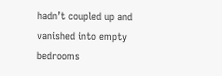hadn’t coupled up and vanished into empty bedrooms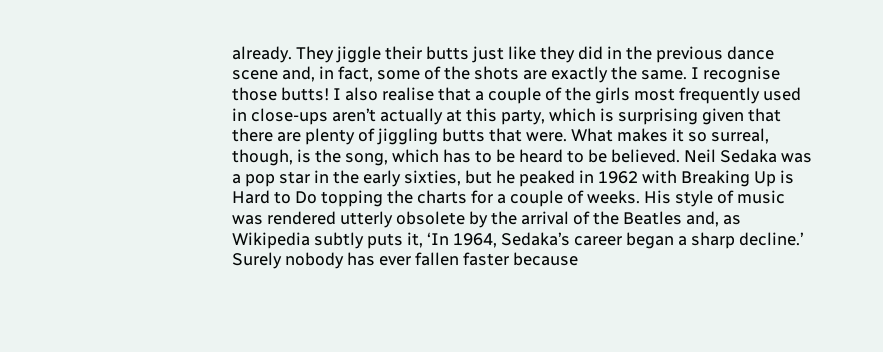already. They jiggle their butts just like they did in the previous dance scene and, in fact, some of the shots are exactly the same. I recognise those butts! I also realise that a couple of the girls most frequently used in close-ups aren’t actually at this party, which is surprising given that there are plenty of jiggling butts that were. What makes it so surreal, though, is the song, which has to be heard to be believed. Neil Sedaka was a pop star in the early sixties, but he peaked in 1962 with Breaking Up is Hard to Do topping the charts for a couple of weeks. His style of music was rendered utterly obsolete by the arrival of the Beatles and, as Wikipedia subtly puts it, ‘In 1964, Sedaka’s career began a sharp decline.’ Surely nobody has ever fallen faster because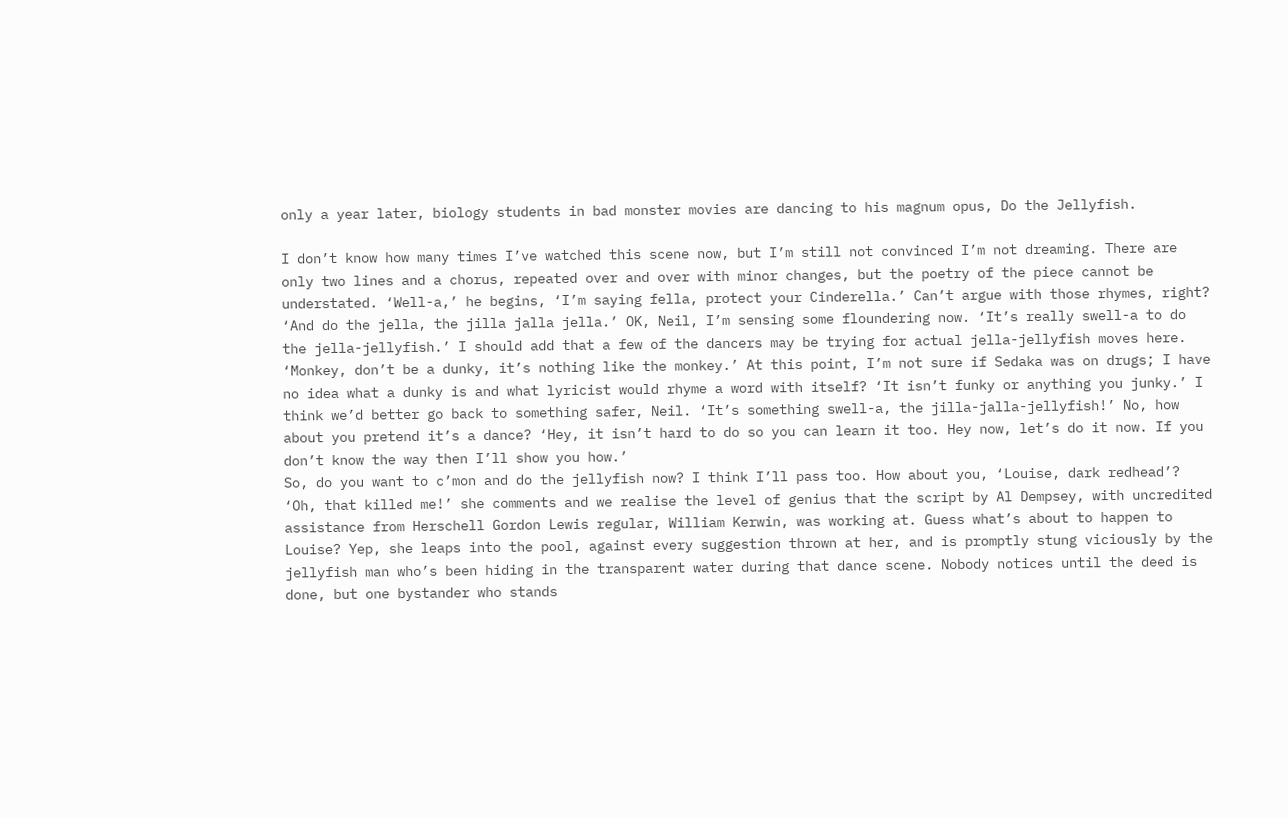only a year later, biology students in bad monster movies are dancing to his magnum opus, Do the Jellyfish.

I don’t know how many times I’ve watched this scene now, but I’m still not convinced I’m not dreaming. There are only two lines and a chorus, repeated over and over with minor changes, but the poetry of the piece cannot be understated. ‘Well-a,’ he begins, ‘I’m saying fella, protect your Cinderella.’ Can’t argue with those rhymes, right? ‘And do the jella, the jilla jalla jella.’ OK, Neil, I’m sensing some floundering now. ‘It’s really swell-a to do the jella-jellyfish.’ I should add that a few of the dancers may be trying for actual jella-jellyfish moves here. ‘Monkey, don’t be a dunky, it’s nothing like the monkey.’ At this point, I’m not sure if Sedaka was on drugs; I have no idea what a dunky is and what lyricist would rhyme a word with itself? ‘It isn’t funky or anything you junky.’ I think we’d better go back to something safer, Neil. ‘It’s something swell-a, the jilla-jalla-jellyfish!’ No, how about you pretend it’s a dance? ‘Hey, it isn’t hard to do so you can learn it too. Hey now, let’s do it now. If you don’t know the way then I’ll show you how.’
So, do you want to c’mon and do the jellyfish now? I think I’ll pass too. How about you, ‘Louise, dark redhead’? ‘Oh, that killed me!’ she comments and we realise the level of genius that the script by Al Dempsey, with uncredited assistance from Herschell Gordon Lewis regular, William Kerwin, was working at. Guess what’s about to happen to Louise? Yep, she leaps into the pool, against every suggestion thrown at her, and is promptly stung viciously by the jellyfish man who’s been hiding in the transparent water during that dance scene. Nobody notices until the deed is done, but one bystander who stands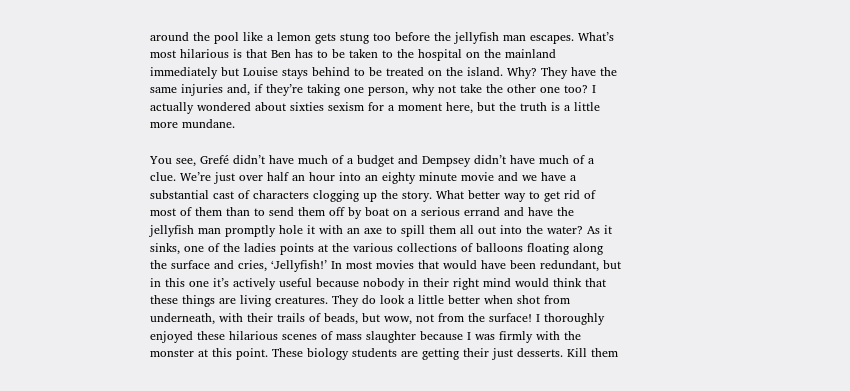around the pool like a lemon gets stung too before the jellyfish man escapes. What’s most hilarious is that Ben has to be taken to the hospital on the mainland immediately but Louise stays behind to be treated on the island. Why? They have the same injuries and, if they’re taking one person, why not take the other one too? I actually wondered about sixties sexism for a moment here, but the truth is a little more mundane.

You see, Grefé didn’t have much of a budget and Dempsey didn’t have much of a clue. We’re just over half an hour into an eighty minute movie and we have a substantial cast of characters clogging up the story. What better way to get rid of most of them than to send them off by boat on a serious errand and have the jellyfish man promptly hole it with an axe to spill them all out into the water? As it sinks, one of the ladies points at the various collections of balloons floating along the surface and cries, ‘Jellyfish!’ In most movies that would have been redundant, but in this one it’s actively useful because nobody in their right mind would think that these things are living creatures. They do look a little better when shot from underneath, with their trails of beads, but wow, not from the surface! I thoroughly enjoyed these hilarious scenes of mass slaughter because I was firmly with the monster at this point. These biology students are getting their just desserts. Kill them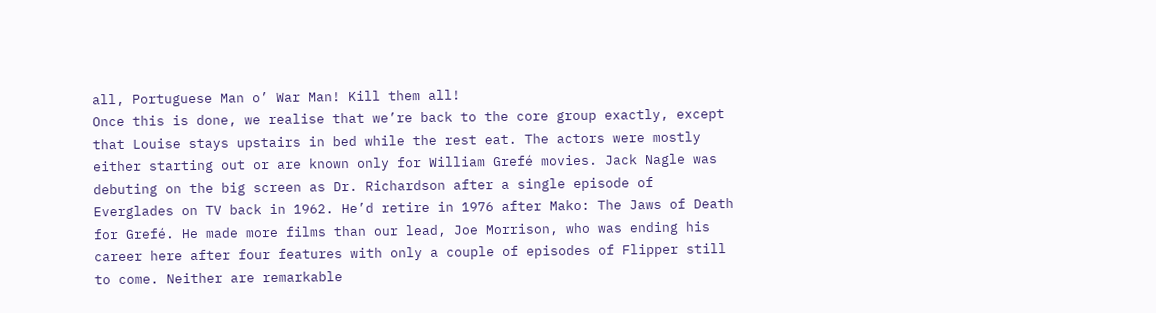all, Portuguese Man o’ War Man! Kill them all!
Once this is done, we realise that we’re back to the core group exactly, except that Louise stays upstairs in bed while the rest eat. The actors were mostly either starting out or are known only for William Grefé movies. Jack Nagle was debuting on the big screen as Dr. Richardson after a single episode of Everglades on TV back in 1962. He’d retire in 1976 after Mako: The Jaws of Death for Grefé. He made more films than our lead, Joe Morrison, who was ending his career here after four features with only a couple of episodes of Flipper still to come. Neither are remarkable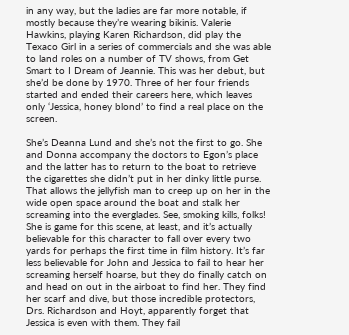in any way, but the ladies are far more notable, if mostly because they’re wearing bikinis. Valerie Hawkins, playing Karen Richardson, did play the Texaco Girl in a series of commercials and she was able to land roles on a number of TV shows, from Get Smart to I Dream of Jeannie. This was her debut, but she’d be done by 1970. Three of her four friends started and ended their careers here, which leaves only ‘Jessica, honey blond’ to find a real place on the screen.

She’s Deanna Lund and she’s not the first to go. She and Donna accompany the doctors to Egon’s place and the latter has to return to the boat to retrieve the cigarettes she didn’t put in her dinky little purse. That allows the jellyfish man to creep up on her in the wide open space around the boat and stalk her screaming into the everglades. See, smoking kills, folks! She is game for this scene, at least, and it’s actually believable for this character to fall over every two yards for perhaps the first time in film history. It’s far less believable for John and Jessica to fail to hear her screaming herself hoarse, but they do finally catch on and head on out in the airboat to find her. They find her scarf and dive, but those incredible protectors, Drs. Richardson and Hoyt, apparently forget that Jessica is even with them. They fail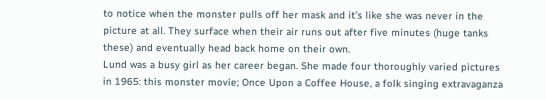to notice when the monster pulls off her mask and it’s like she was never in the picture at all. They surface when their air runs out after five minutes (huge tanks these) and eventually head back home on their own.
Lund was a busy girl as her career began. She made four thoroughly varied pictures in 1965: this monster movie; Once Upon a Coffee House, a folk singing extravaganza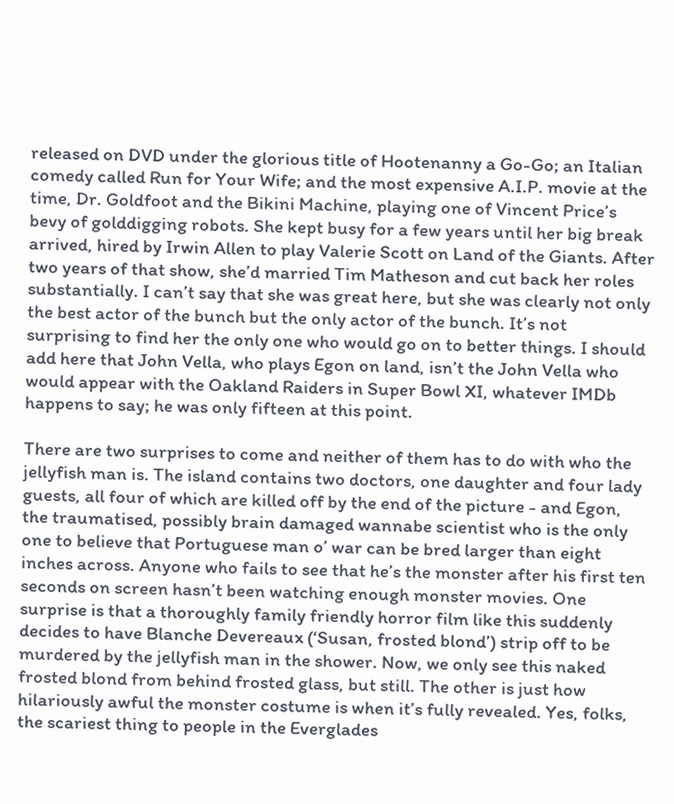released on DVD under the glorious title of Hootenanny a Go-Go; an Italian comedy called Run for Your Wife; and the most expensive A.I.P. movie at the time, Dr. Goldfoot and the Bikini Machine, playing one of Vincent Price’s bevy of golddigging robots. She kept busy for a few years until her big break arrived, hired by Irwin Allen to play Valerie Scott on Land of the Giants. After two years of that show, she’d married Tim Matheson and cut back her roles substantially. I can’t say that she was great here, but she was clearly not only the best actor of the bunch but the only actor of the bunch. It’s not surprising to find her the only one who would go on to better things. I should add here that John Vella, who plays Egon on land, isn’t the John Vella who would appear with the Oakland Raiders in Super Bowl XI, whatever IMDb happens to say; he was only fifteen at this point.

There are two surprises to come and neither of them has to do with who the jellyfish man is. The island contains two doctors, one daughter and four lady guests, all four of which are killed off by the end of the picture - and Egon, the traumatised, possibly brain damaged wannabe scientist who is the only one to believe that Portuguese man o’ war can be bred larger than eight inches across. Anyone who fails to see that he’s the monster after his first ten seconds on screen hasn’t been watching enough monster movies. One surprise is that a thoroughly family friendly horror film like this suddenly decides to have Blanche Devereaux (‘Susan, frosted blond’) strip off to be murdered by the jellyfish man in the shower. Now, we only see this naked frosted blond from behind frosted glass, but still. The other is just how hilariously awful the monster costume is when it’s fully revealed. Yes, folks, the scariest thing to people in the Everglades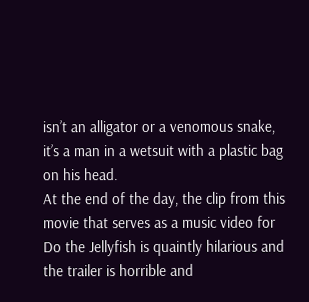isn’t an alligator or a venomous snake, it’s a man in a wetsuit with a plastic bag on his head.
At the end of the day, the clip from this movie that serves as a music video for Do the Jellyfish is quaintly hilarious and the trailer is horrible and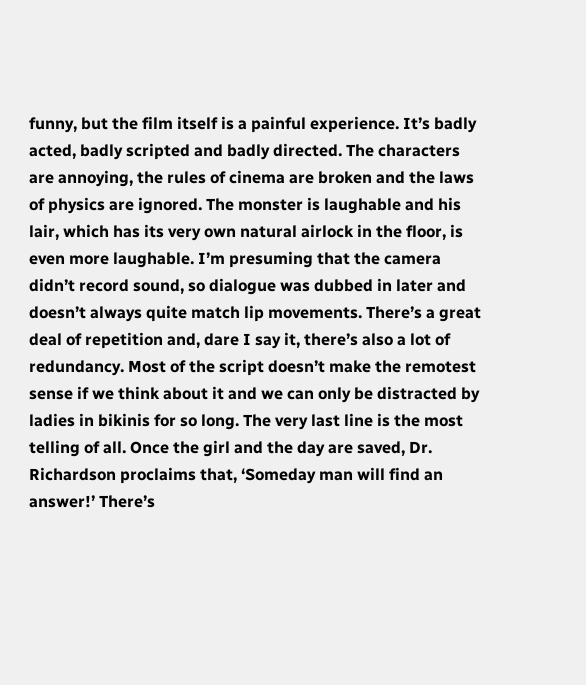funny, but the film itself is a painful experience. It’s badly acted, badly scripted and badly directed. The characters are annoying, the rules of cinema are broken and the laws of physics are ignored. The monster is laughable and his lair, which has its very own natural airlock in the floor, is even more laughable. I’m presuming that the camera didn’t record sound, so dialogue was dubbed in later and doesn’t always quite match lip movements. There’s a great deal of repetition and, dare I say it, there’s also a lot of redundancy. Most of the script doesn’t make the remotest sense if we think about it and we can only be distracted by ladies in bikinis for so long. The very last line is the most telling of all. Once the girl and the day are saved, Dr. Richardson proclaims that, ‘Someday man will find an answer!’ There’s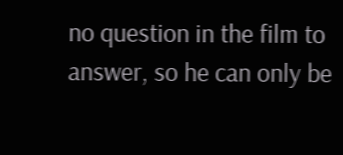no question in the film to answer, so he can only be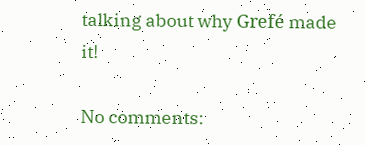talking about why Grefé made it!

No comments: